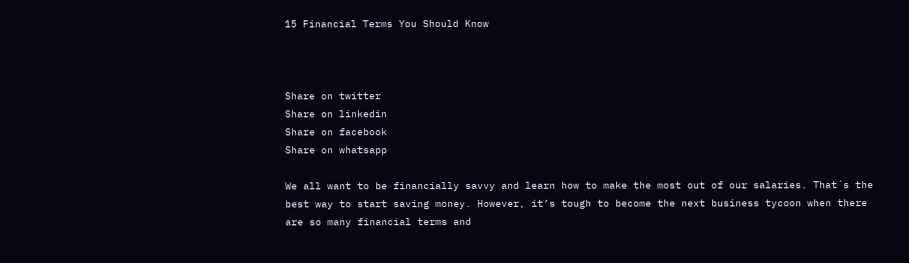15 Financial Terms You Should Know



Share on twitter
Share on linkedin
Share on facebook
Share on whatsapp

We all want to be financially savvy and learn how to make the most out of our salaries. That´s the best way to start saving money. However, it’s tough to become the next business tycoon when there are so many financial terms and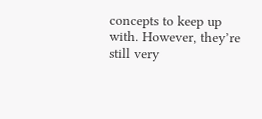concepts to keep up with. However, they’re still very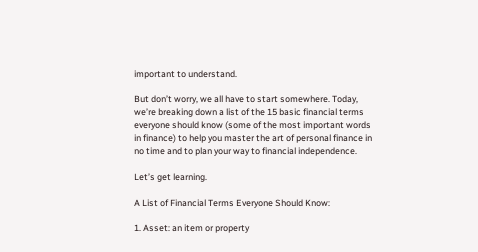important to understand.

But don’t worry, we all have to start somewhere. Today, we’re breaking down a list of the 15 basic financial terms everyone should know (some of the most important words in finance) to help you master the art of personal finance in no time and to plan your way to financial independence.

Let’s get learning.

A List of Financial Terms Everyone Should Know:

1. Asset: an item or property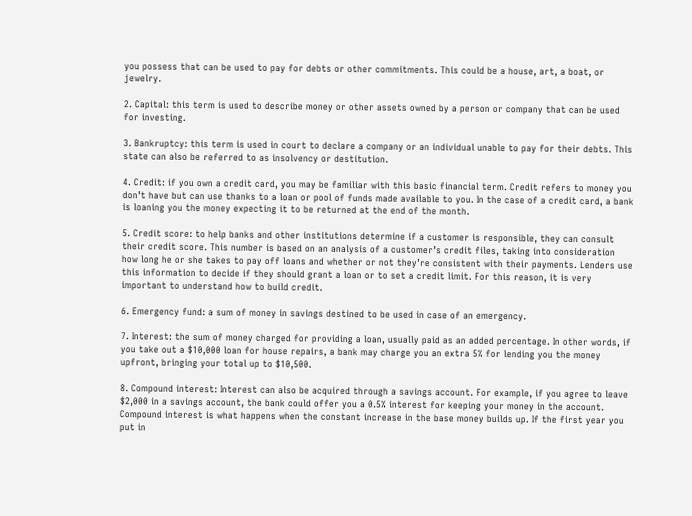you possess that can be used to pay for debts or other commitments. This could be a house, art, a boat, or jewelry.

2. Capital: this term is used to describe money or other assets owned by a person or company that can be used for investing.

3. Bankruptcy: this term is used in court to declare a company or an individual unable to pay for their debts. This state can also be referred to as insolvency or destitution.

4. Credit: if you own a credit card, you may be familiar with this basic financial term. Credit refers to money you don’t have but can use thanks to a loan or pool of funds made available to you. In the case of a credit card, a bank is loaning you the money expecting it to be returned at the end of the month.

5. Credit score: to help banks and other institutions determine if a customer is responsible, they can consult their credit score. This number is based on an analysis of a customer’s credit files, taking into consideration how long he or she takes to pay off loans and whether or not they’re consistent with their payments. Lenders use this information to decide if they should grant a loan or to set a credit limit. For this reason, it is very important to understand how to build credit.

6. Emergency fund: a sum of money in savings destined to be used in case of an emergency.

7. Interest: the sum of money charged for providing a loan, usually paid as an added percentage. In other words, if you take out a $10,000 loan for house repairs, a bank may charge you an extra 5% for lending you the money upfront, bringing your total up to $10,500.

8. Compound interest: Interest can also be acquired through a savings account. For example, if you agree to leave $2,000 in a savings account, the bank could offer you a 0.5% interest for keeping your money in the account. Compound interest is what happens when the constant increase in the base money builds up. If the first year you put in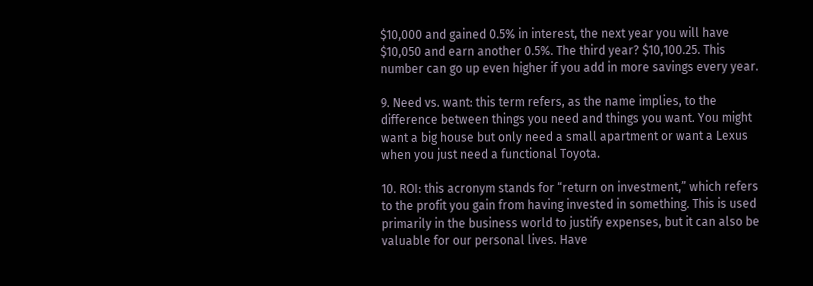$10,000 and gained 0.5% in interest, the next year you will have $10,050 and earn another 0.5%. The third year? $10,100.25. This number can go up even higher if you add in more savings every year.

9. Need vs. want: this term refers, as the name implies, to the difference between things you need and things you want. You might want a big house but only need a small apartment or want a Lexus when you just need a functional Toyota.

10. ROI: this acronym stands for “return on investment,” which refers to the profit you gain from having invested in something. This is used primarily in the business world to justify expenses, but it can also be valuable for our personal lives. Have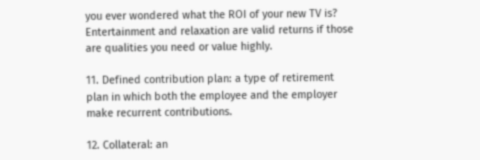you ever wondered what the ROI of your new TV is? Entertainment and relaxation are valid returns if those are qualities you need or value highly.

11. Defined contribution plan: a type of retirement plan in which both the employee and the employer make recurrent contributions.

12. Collateral: an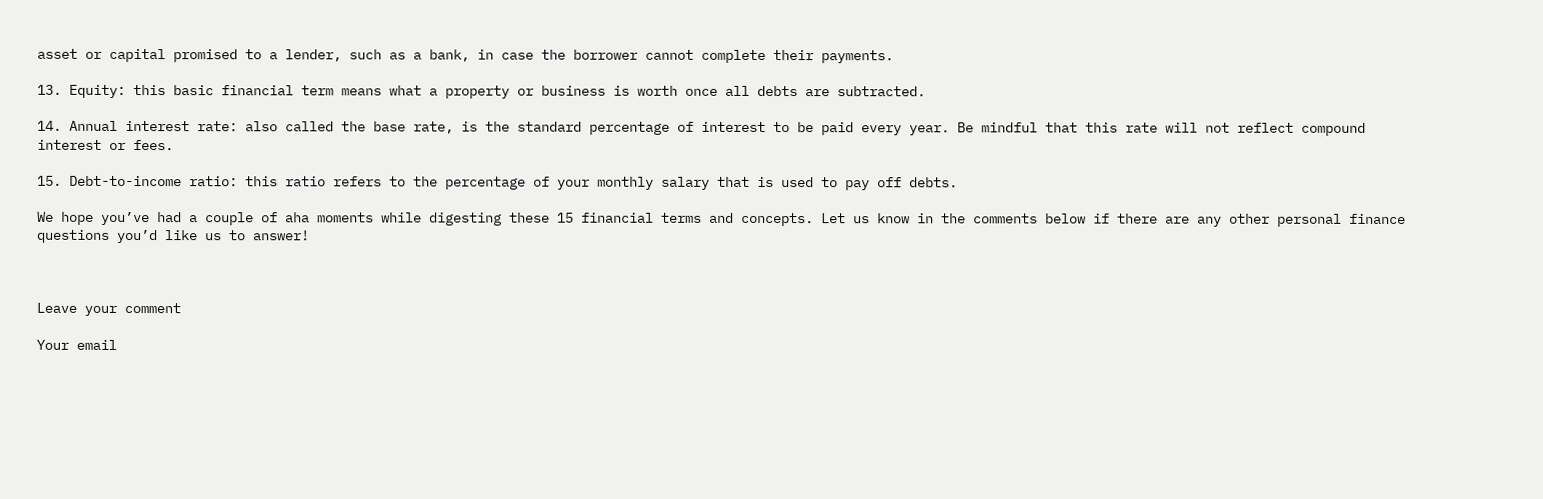asset or capital promised to a lender, such as a bank, in case the borrower cannot complete their payments.

13. Equity: this basic financial term means what a property or business is worth once all debts are subtracted.

14. Annual interest rate: also called the base rate, is the standard percentage of interest to be paid every year. Be mindful that this rate will not reflect compound interest or fees.

15. Debt-to-income ratio: this ratio refers to the percentage of your monthly salary that is used to pay off debts.

We hope you’ve had a couple of aha moments while digesting these 15 financial terms and concepts. Let us know in the comments below if there are any other personal finance questions you’d like us to answer!



Leave your comment

Your email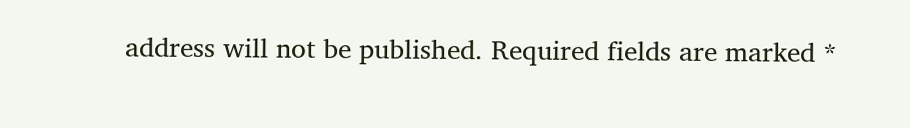address will not be published. Required fields are marked *